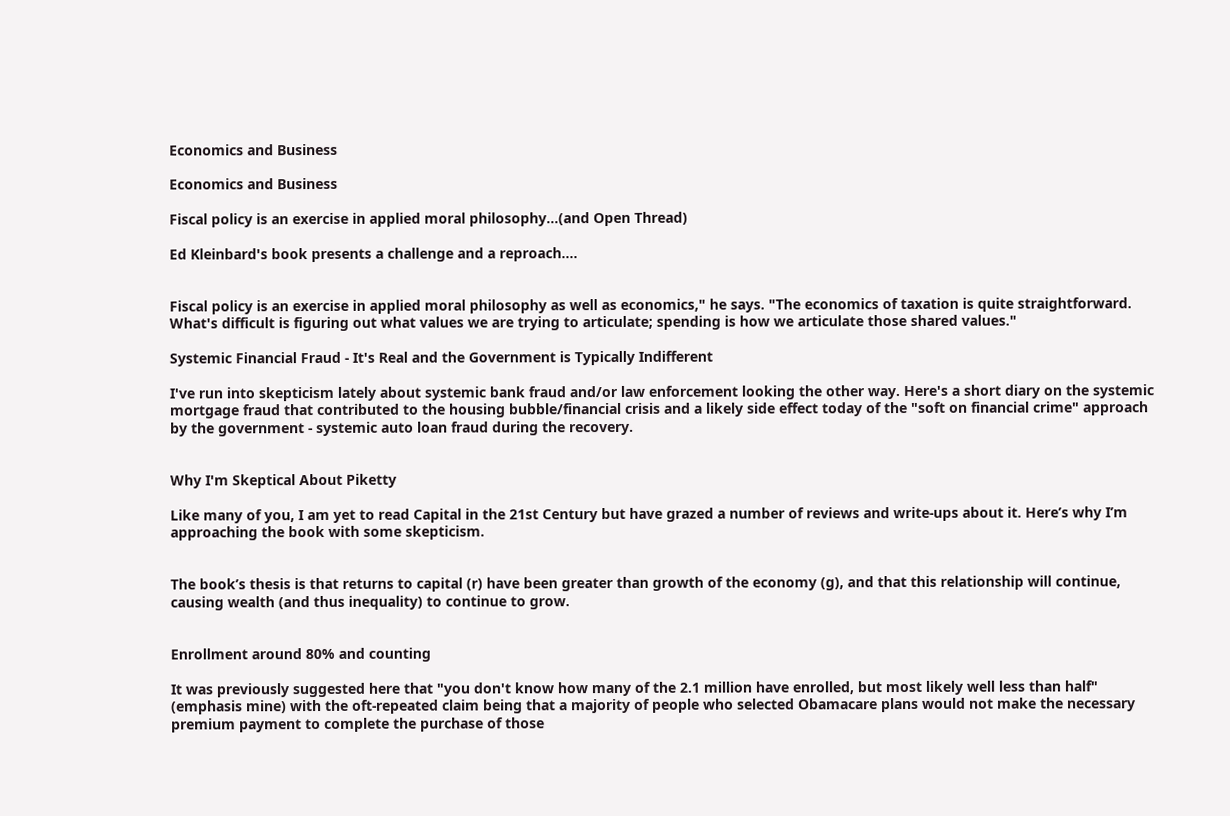Economics and Business

Economics and Business

Fiscal policy is an exercise in applied moral philosophy...(and Open Thread)

Ed Kleinbard's book presents a challenge and a reproach....


Fiscal policy is an exercise in applied moral philosophy as well as economics," he says. "The economics of taxation is quite straightforward. What's difficult is figuring out what values we are trying to articulate; spending is how we articulate those shared values."

Systemic Financial Fraud - It's Real and the Government is Typically Indifferent

I've run into skepticism lately about systemic bank fraud and/or law enforcement looking the other way. Here's a short diary on the systemic mortgage fraud that contributed to the housing bubble/financial crisis and a likely side effect today of the "soft on financial crime" approach by the government - systemic auto loan fraud during the recovery.


Why I'm Skeptical About Piketty

Like many of you, I am yet to read Capital in the 21st Century but have grazed a number of reviews and write-ups about it. Here’s why I’m approaching the book with some skepticism.


The book’s thesis is that returns to capital (r) have been greater than growth of the economy (g), and that this relationship will continue, causing wealth (and thus inequality) to continue to grow.


Enrollment around 80% and counting

It was previously suggested here that "you don't know how many of the 2.1 million have enrolled, but most likely well less than half" (emphasis mine) with the oft-repeated claim being that a majority of people who selected Obamacare plans would not make the necessary premium payment to complete the purchase of those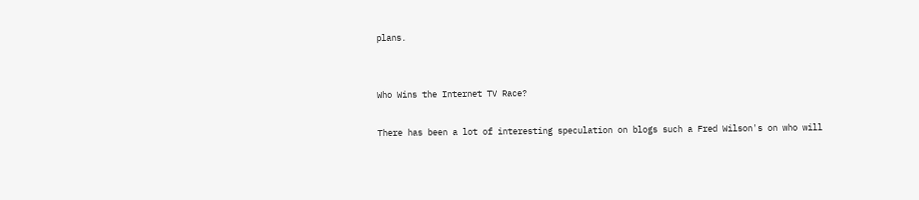plans.


Who Wins the Internet TV Race?

There has been a lot of interesting speculation on blogs such a Fred Wilson's on who will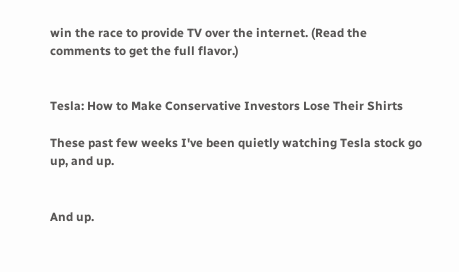win the race to provide TV over the internet. (Read the comments to get the full flavor.)


Tesla: How to Make Conservative Investors Lose Their Shirts

These past few weeks I've been quietly watching Tesla stock go up, and up.


And up.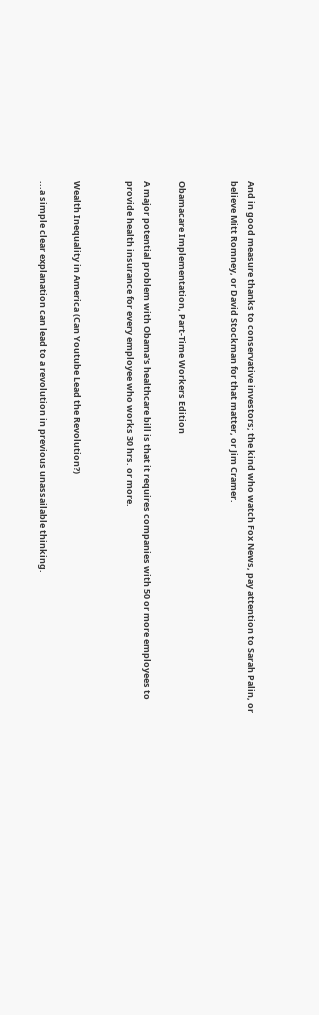And in good measure thanks to conservative investors; the kind who watch Fox News, pay attention to Sarah Palin, or believe Mitt Romney, or David Stockman for that matter, or Jim Cramer.


Obamacare Implementation, Part-Time Workers Edition

A major potential problem with Obama's healthcare bill is that it requires companies with 50 or more employees to provide health insurance for every employee who works 30 hrs. or more.


Wealth Inequality in America (Can Youtube Lead the Revolution?)

...a simple clear explanation can lead to a revolution in previous unassailable thinking.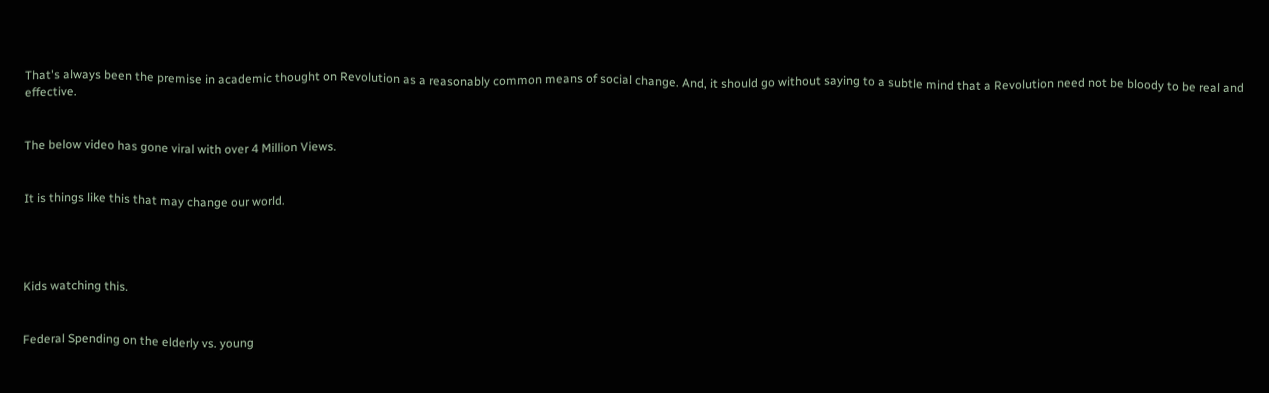That's always been the premise in academic thought on Revolution as a reasonably common means of social change. And, it should go without saying to a subtle mind that a Revolution need not be bloody to be real and effective.


The below video has gone viral with over 4 Million Views.


It is things like this that may change our world.




Kids watching this.


Federal Spending on the elderly vs. young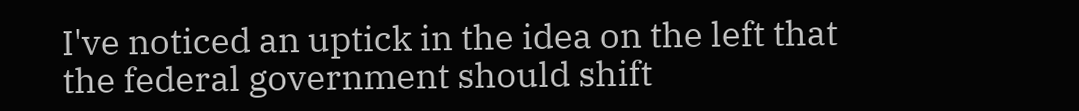I've noticed an uptick in the idea on the left that the federal government should shift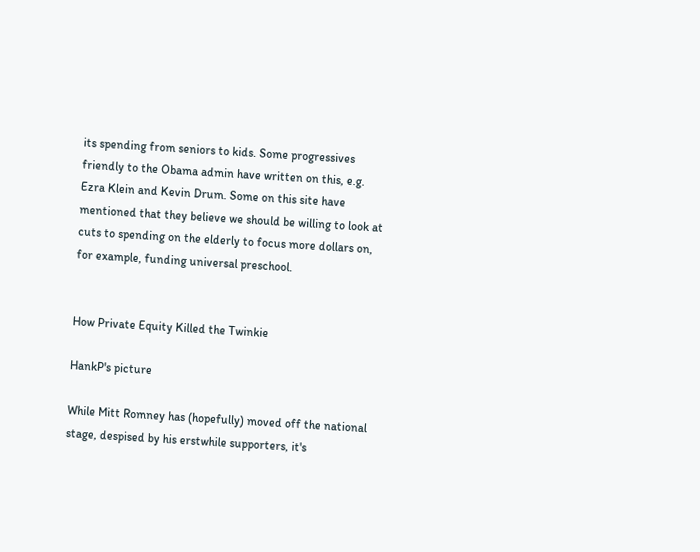its spending from seniors to kids. Some progressives friendly to the Obama admin have written on this, e.g. Ezra Klein and Kevin Drum. Some on this site have mentioned that they believe we should be willing to look at cuts to spending on the elderly to focus more dollars on, for example, funding universal preschool.


How Private Equity Killed the Twinkie

HankP's picture

While Mitt Romney has (hopefully) moved off the national stage, despised by his erstwhile supporters, it's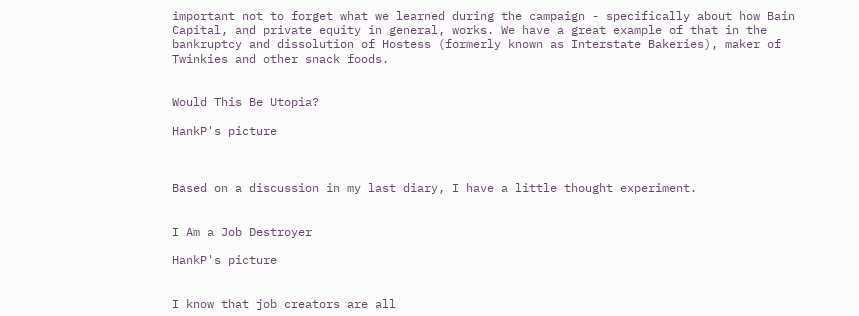important not to forget what we learned during the campaign - specifically about how Bain Capital, and private equity in general, works. We have a great example of that in the bankruptcy and dissolution of Hostess (formerly known as Interstate Bakeries), maker of Twinkies and other snack foods.


Would This Be Utopia?

HankP's picture



Based on a discussion in my last diary, I have a little thought experiment.


I Am a Job Destroyer

HankP's picture


I know that job creators are all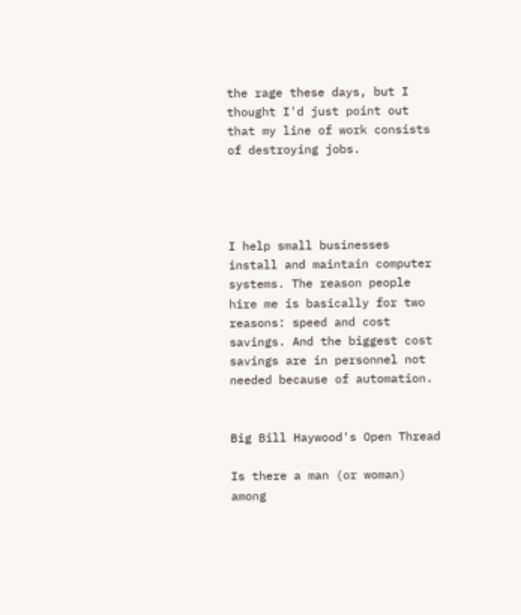the rage these days, but I thought I'd just point out that my line of work consists of destroying jobs.




I help small businesses install and maintain computer systems. The reason people hire me is basically for two reasons: speed and cost savings. And the biggest cost savings are in personnel not needed because of automation.


Big Bill Haywood's Open Thread

Is there a man (or woman) among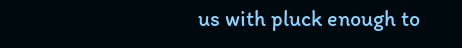us with pluck enough to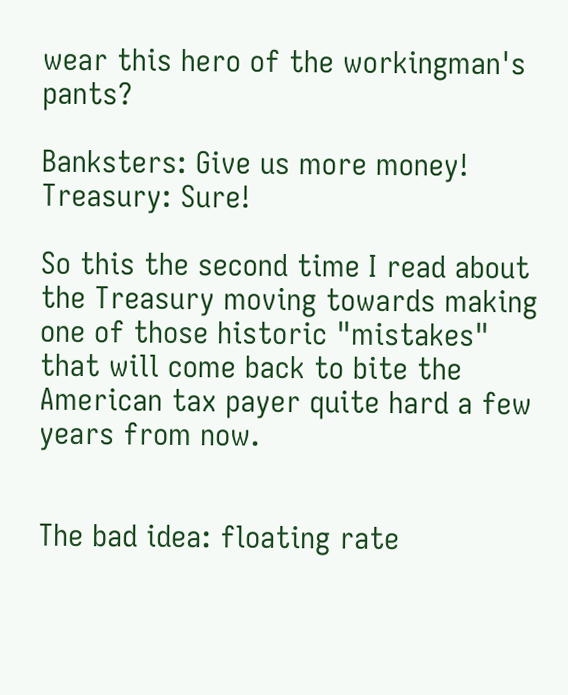wear this hero of the workingman's pants?

Banksters: Give us more money! Treasury: Sure!

So this the second time I read about the Treasury moving towards making one of those historic "mistakes" that will come back to bite the American tax payer quite hard a few years from now.


The bad idea: floating rate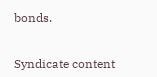bonds.


Syndicate content